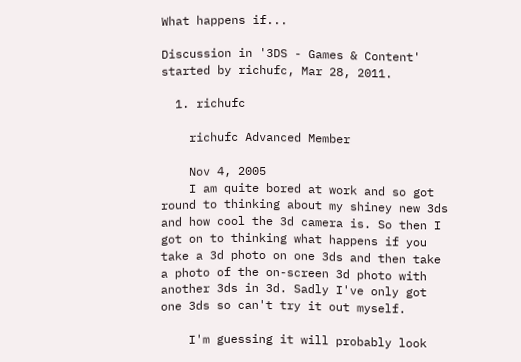What happens if...

Discussion in '3DS - Games & Content' started by richufc, Mar 28, 2011.

  1. richufc

    richufc Advanced Member

    Nov 4, 2005
    I am quite bored at work and so got round to thinking about my shiney new 3ds and how cool the 3d camera is. So then I got on to thinking what happens if you take a 3d photo on one 3ds and then take a photo of the on-screen 3d photo with another 3ds in 3d. Sadly I've only got one 3ds so can't try it out myself.

    I'm guessing it will probably look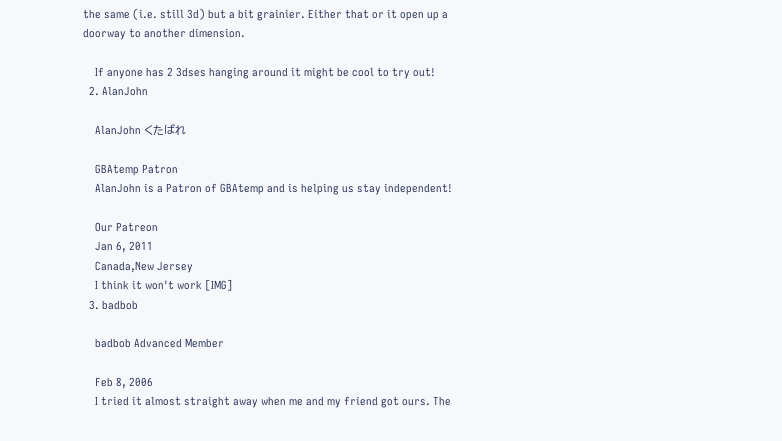the same (i.e. still 3d) but a bit grainier. Either that or it open up a doorway to another dimension.

    If anyone has 2 3dses hanging around it might be cool to try out!
  2. AlanJohn

    AlanJohn くたばれ

    GBAtemp Patron
    AlanJohn is a Patron of GBAtemp and is helping us stay independent!

    Our Patreon
    Jan 6, 2011
    Canada,New Jersey
    I think it won't work [IMG]
  3. badbob

    badbob Advanced Member

    Feb 8, 2006
    I tried it almost straight away when me and my friend got ours. The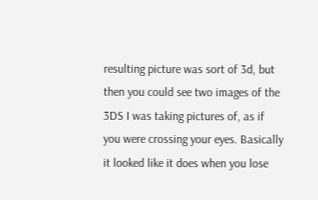resulting picture was sort of 3d, but then you could see two images of the 3DS I was taking pictures of, as if you were crossing your eyes. Basically it looked like it does when you lose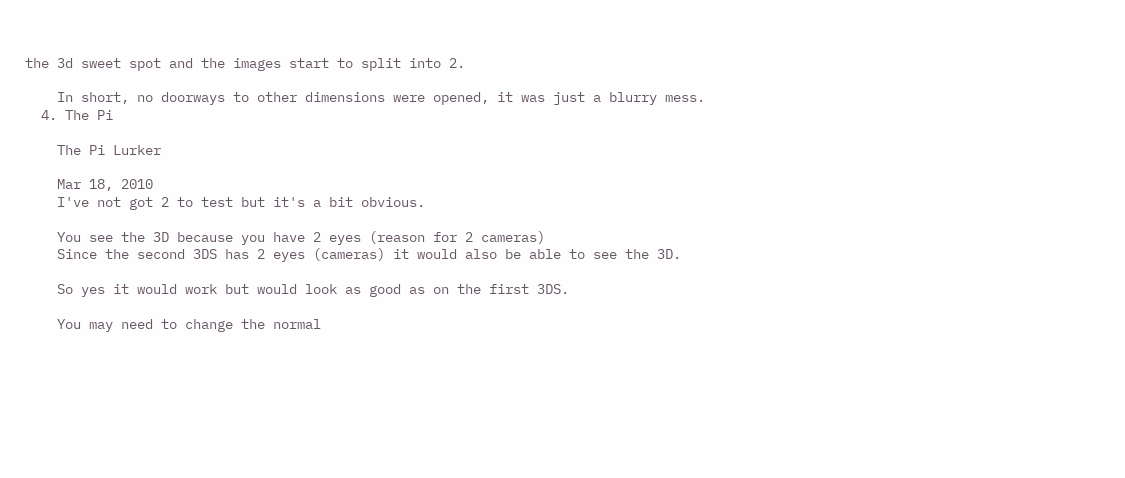the 3d sweet spot and the images start to split into 2.

    In short, no doorways to other dimensions were opened, it was just a blurry mess.
  4. The Pi

    The Pi Lurker

    Mar 18, 2010
    I've not got 2 to test but it's a bit obvious.

    You see the 3D because you have 2 eyes (reason for 2 cameras)
    Since the second 3DS has 2 eyes (cameras) it would also be able to see the 3D.

    So yes it would work but would look as good as on the first 3DS.

    You may need to change the normal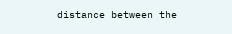distance between the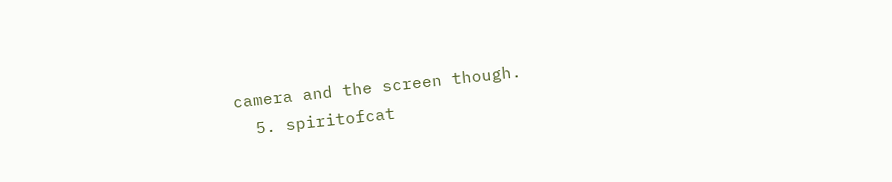camera and the screen though.
  5. spiritofcat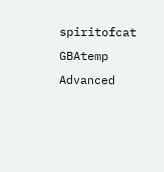spiritofcat GBAtemp Advanced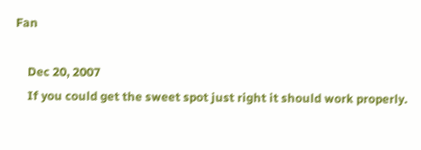Fan

    Dec 20, 2007
    If you could get the sweet spot just right it should work properly.